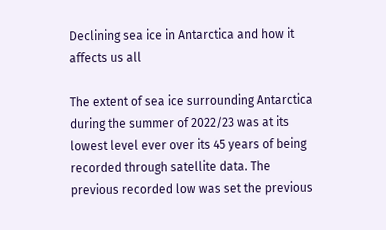Declining sea ice in Antarctica and how it affects us all

The extent of sea ice surrounding Antarctica during the summer of 2022/23 was at its lowest level ever over its 45 years of being recorded through satellite data. The previous recorded low was set the previous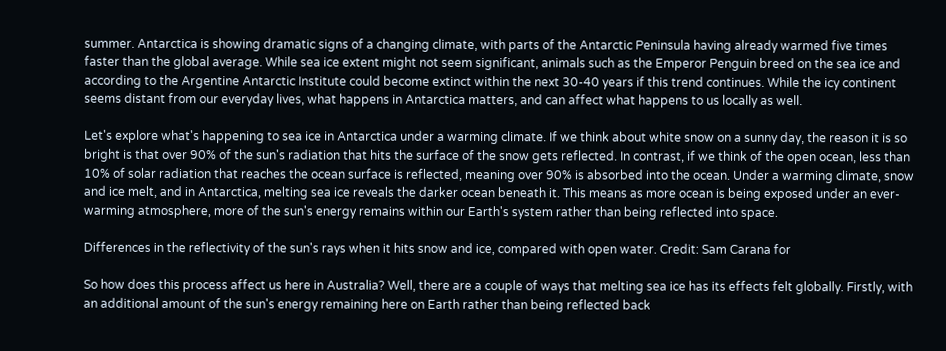summer. Antarctica is showing dramatic signs of a changing climate, with parts of the Antarctic Peninsula having already warmed five times faster than the global average. While sea ice extent might not seem significant, animals such as the Emperor Penguin breed on the sea ice and according to the Argentine Antarctic Institute could become extinct within the next 30-40 years if this trend continues. While the icy continent seems distant from our everyday lives, what happens in Antarctica matters, and can affect what happens to us locally as well.

Let's explore what's happening to sea ice in Antarctica under a warming climate. If we think about white snow on a sunny day, the reason it is so bright is that over 90% of the sun's radiation that hits the surface of the snow gets reflected. In contrast, if we think of the open ocean, less than 10% of solar radiation that reaches the ocean surface is reflected, meaning over 90% is absorbed into the ocean. Under a warming climate, snow and ice melt, and in Antarctica, melting sea ice reveals the darker ocean beneath it. This means as more ocean is being exposed under an ever-warming atmosphere, more of the sun's energy remains within our Earth's system rather than being reflected into space.

Differences in the reflectivity of the sun's rays when it hits snow and ice, compared with open water. Credit: Sam Carana for

So how does this process affect us here in Australia? Well, there are a couple of ways that melting sea ice has its effects felt globally. Firstly, with an additional amount of the sun's energy remaining here on Earth rather than being reflected back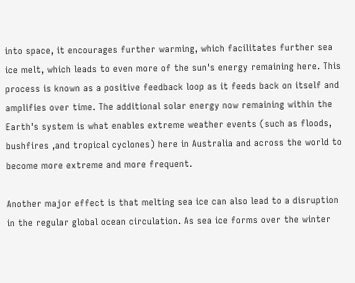into space, it encourages further warming, which facilitates further sea ice melt, which leads to even more of the sun's energy remaining here. This process is known as a positive feedback loop as it feeds back on itself and amplifies over time. The additional solar energy now remaining within the Earth's system is what enables extreme weather events (such as floods, bushfires ,and tropical cyclones) here in Australia and across the world to become more extreme and more frequent.

Another major effect is that melting sea ice can also lead to a disruption in the regular global ocean circulation. As sea ice forms over the winter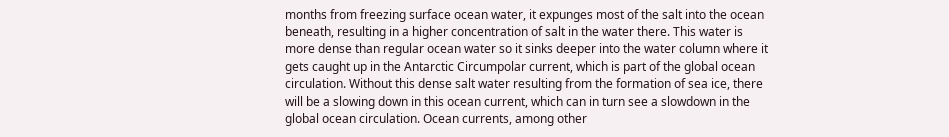months from freezing surface ocean water, it expunges most of the salt into the ocean beneath, resulting in a higher concentration of salt in the water there. This water is more dense than regular ocean water so it sinks deeper into the water column where it gets caught up in the Antarctic Circumpolar current, which is part of the global ocean circulation. Without this dense salt water resulting from the formation of sea ice, there will be a slowing down in this ocean current, which can in turn see a slowdown in the global ocean circulation. Ocean currents, among other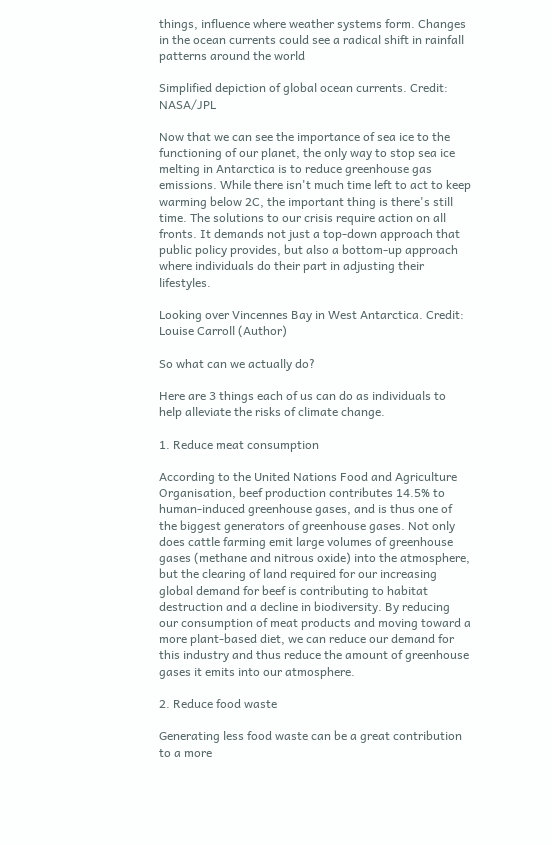things, influence where weather systems form. Changes in the ocean currents could see a radical shift in rainfall patterns around the world

Simplified depiction of global ocean currents. Credit: NASA/JPL

Now that we can see the importance of sea ice to the functioning of our planet, the only way to stop sea ice melting in Antarctica is to reduce greenhouse gas emissions. While there isn't much time left to act to keep warming below 2C, the important thing is there's still time. The solutions to our crisis require action on all fronts. It demands not just a top-down approach that public policy provides, but also a bottom-up approach where individuals do their part in adjusting their lifestyles.

Looking over Vincennes Bay in West Antarctica. Credit: Louise Carroll (Author)

So what can we actually do?

Here are 3 things each of us can do as individuals to help alleviate the risks of climate change.

1. Reduce meat consumption

According to the United Nations Food and Agriculture Organisation, beef production contributes 14.5% to human-induced greenhouse gases, and is thus one of the biggest generators of greenhouse gases. Not only does cattle farming emit large volumes of greenhouse gases (methane and nitrous oxide) into the atmosphere, but the clearing of land required for our increasing global demand for beef is contributing to habitat destruction and a decline in biodiversity. By reducing our consumption of meat products and moving toward a more plant-based diet, we can reduce our demand for this industry and thus reduce the amount of greenhouse gases it emits into our atmosphere.

2. Reduce food waste

Generating less food waste can be a great contribution to a more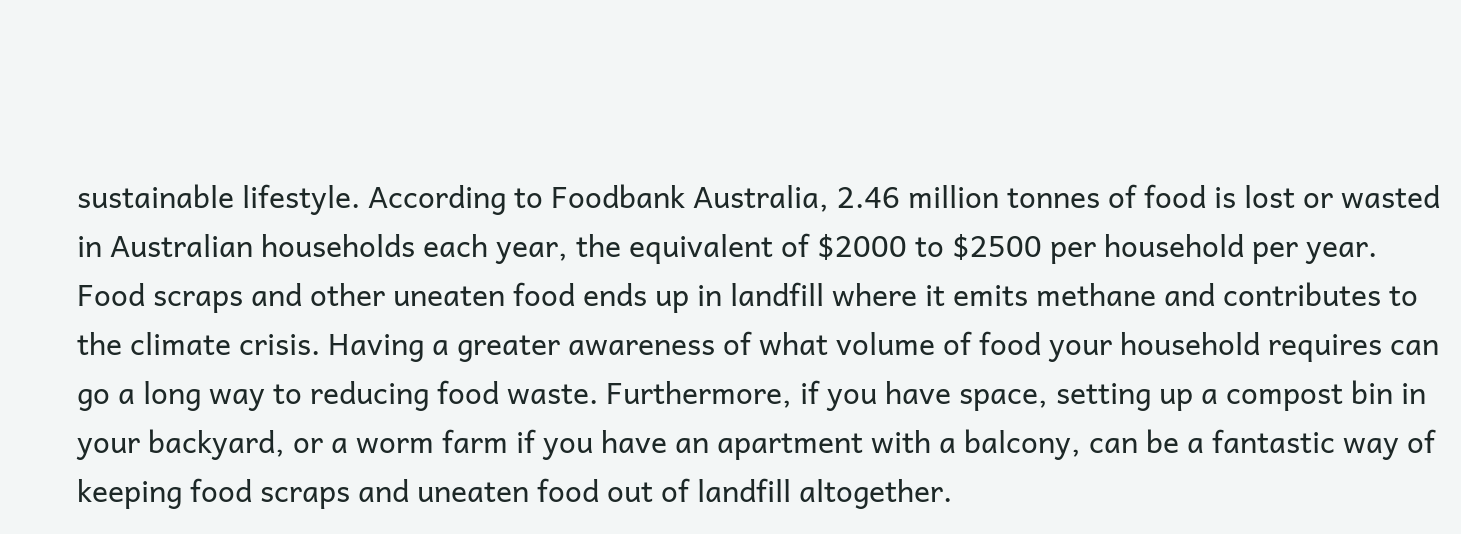sustainable lifestyle. According to Foodbank Australia, 2.46 million tonnes of food is lost or wasted in Australian households each year, the equivalent of $2000 to $2500 per household per year. Food scraps and other uneaten food ends up in landfill where it emits methane and contributes to the climate crisis. Having a greater awareness of what volume of food your household requires can go a long way to reducing food waste. Furthermore, if you have space, setting up a compost bin in your backyard, or a worm farm if you have an apartment with a balcony, can be a fantastic way of keeping food scraps and uneaten food out of landfill altogether.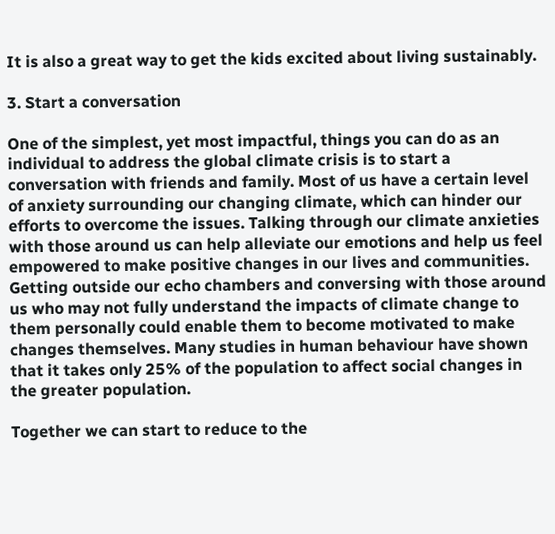It is also a great way to get the kids excited about living sustainably.

3. Start a conversation

One of the simplest, yet most impactful, things you can do as an individual to address the global climate crisis is to start a conversation with friends and family. Most of us have a certain level of anxiety surrounding our changing climate, which can hinder our efforts to overcome the issues. Talking through our climate anxieties with those around us can help alleviate our emotions and help us feel empowered to make positive changes in our lives and communities. Getting outside our echo chambers and conversing with those around us who may not fully understand the impacts of climate change to them personally could enable them to become motivated to make changes themselves. Many studies in human behaviour have shown that it takes only 25% of the population to affect social changes in the greater population.

Together we can start to reduce to the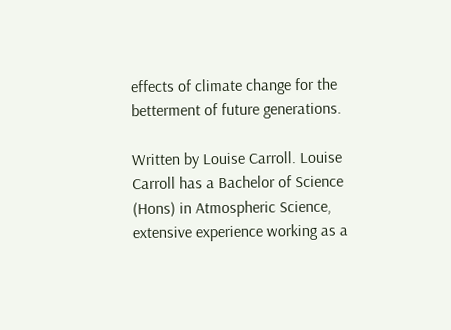effects of climate change for the betterment of future generations.

Written by Louise Carroll. Louise Carroll has a Bachelor of Science (Hons) in Atmospheric Science, extensive experience working as a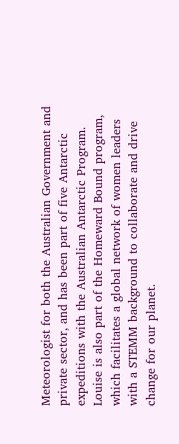Meteorologist for both the Australian Government and private sector, and has been part of five Antarctic expeditions with the Australian Antarctic Program. Louise is also part of the Homeward Bound program, which facilitates a global network of women leaders with a STEMM background to collaborate and drive change for our planet.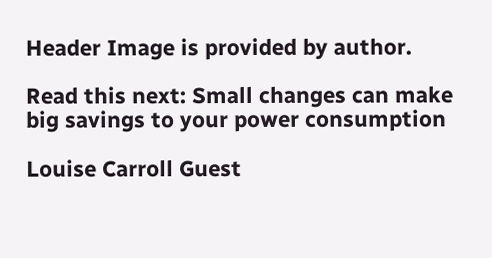Header Image is provided by author.

Read this next: Small changes can make big savings to your power consumption

Louise Carroll Guest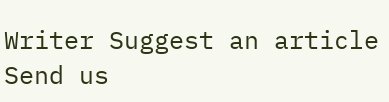Writer Suggest an article Send us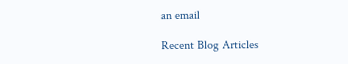an email

Recent Blog Articles